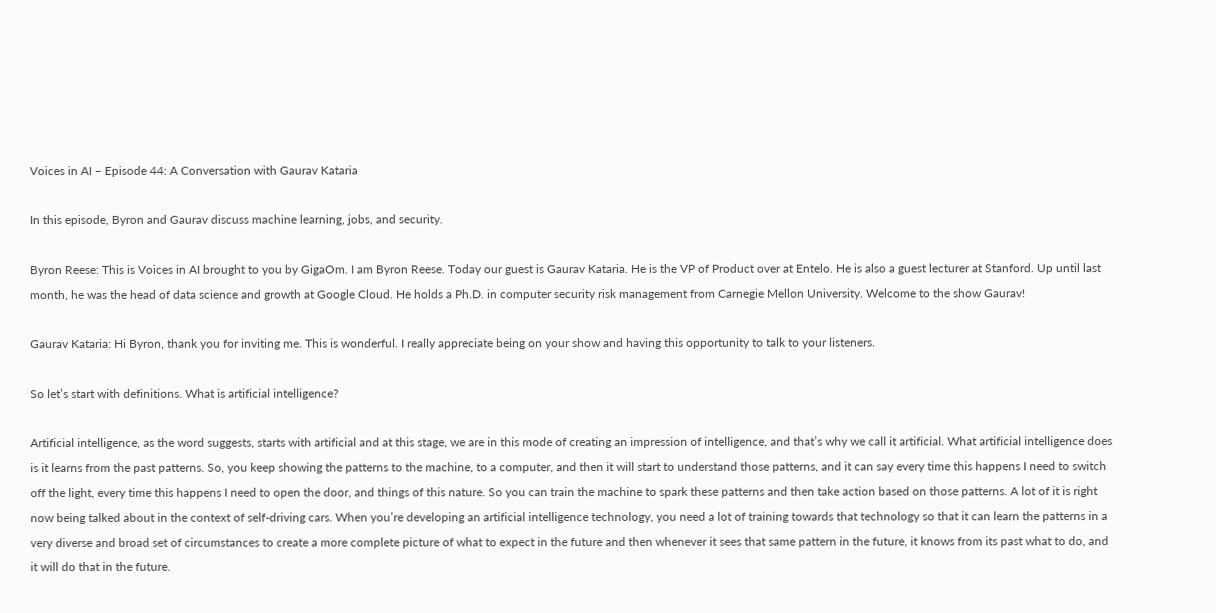Voices in AI – Episode 44: A Conversation with Gaurav Kataria

In this episode, Byron and Gaurav discuss machine learning, jobs, and security.

Byron Reese: This is Voices in AI brought to you by GigaOm. I am Byron Reese. Today our guest is Gaurav Kataria. He is the VP of Product over at Entelo. He is also a guest lecturer at Stanford. Up until last month, he was the head of data science and growth at Google Cloud. He holds a Ph.D. in computer security risk management from Carnegie Mellon University. Welcome to the show Gaurav!

Gaurav Kataria: Hi Byron, thank you for inviting me. This is wonderful. I really appreciate being on your show and having this opportunity to talk to your listeners.

So let’s start with definitions. What is artificial intelligence?

Artificial intelligence, as the word suggests, starts with artificial and at this stage, we are in this mode of creating an impression of intelligence, and that’s why we call it artificial. What artificial intelligence does is it learns from the past patterns. So, you keep showing the patterns to the machine, to a computer, and then it will start to understand those patterns, and it can say every time this happens I need to switch off the light, every time this happens I need to open the door, and things of this nature. So you can train the machine to spark these patterns and then take action based on those patterns. A lot of it is right now being talked about in the context of self-driving cars. When you’re developing an artificial intelligence technology, you need a lot of training towards that technology so that it can learn the patterns in a very diverse and broad set of circumstances to create a more complete picture of what to expect in the future and then whenever it sees that same pattern in the future, it knows from its past what to do, and it will do that in the future.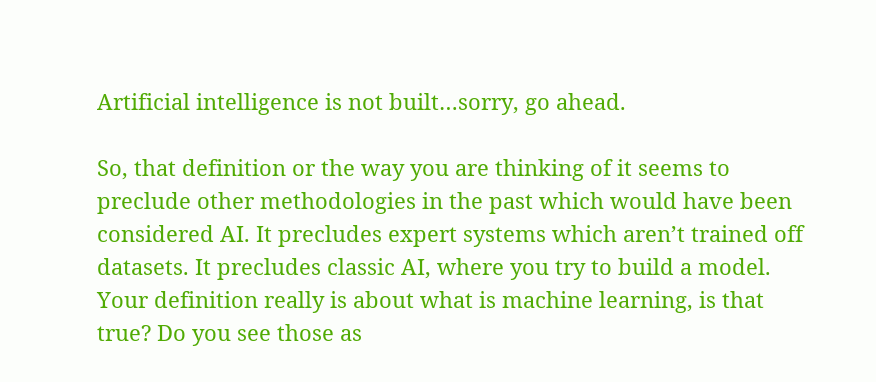Artificial intelligence is not built…sorry, go ahead.

So, that definition or the way you are thinking of it seems to preclude other methodologies in the past which would have been considered AI. It precludes expert systems which aren’t trained off datasets. It precludes classic AI, where you try to build a model. Your definition really is about what is machine learning, is that true? Do you see those as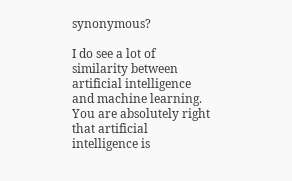synonymous?

I do see a lot of similarity between artificial intelligence and machine learning. You are absolutely right that artificial intelligence is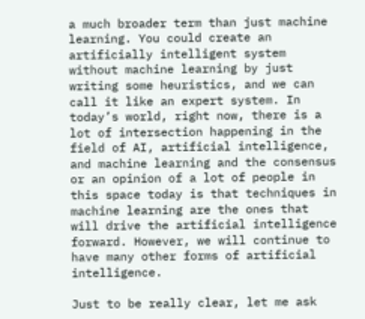a much broader term than just machine learning. You could create an artificially intelligent system without machine learning by just writing some heuristics, and we can call it like an expert system. In today’s world, right now, there is a lot of intersection happening in the field of AI, artificial intelligence, and machine learning and the consensus or an opinion of a lot of people in this space today is that techniques in machine learning are the ones that will drive the artificial intelligence forward. However, we will continue to have many other forms of artificial intelligence.

Just to be really clear, let me ask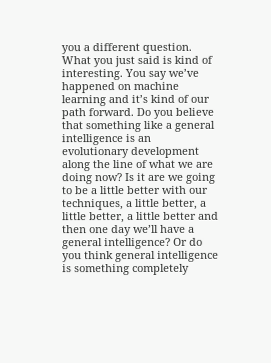you a different question. What you just said is kind of interesting. You say we’ve happened on machine learning and it’s kind of our path forward. Do you believe that something like a general intelligence is an evolutionary development along the line of what we are doing now? Is it are we going to be a little better with our techniques, a little better, a little better, a little better and then one day we’ll have a general intelligence? Or do you think general intelligence is something completely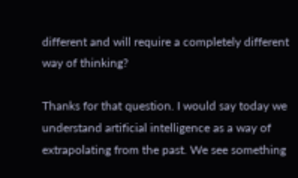different and will require a completely different way of thinking?

Thanks for that question. I would say today we understand artificial intelligence as a way of extrapolating from the past. We see something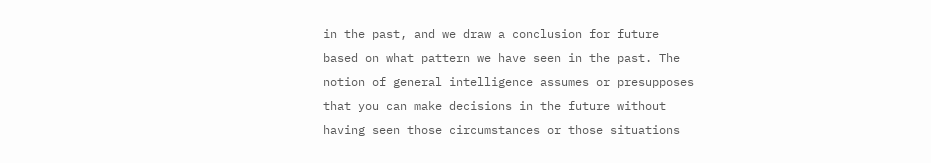in the past, and we draw a conclusion for future based on what pattern we have seen in the past. The notion of general intelligence assumes or presupposes that you can make decisions in the future without having seen those circumstances or those situations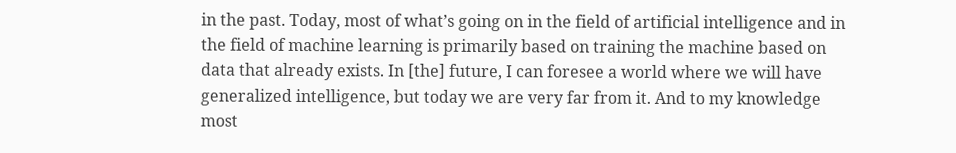in the past. Today, most of what’s going on in the field of artificial intelligence and in the field of machine learning is primarily based on training the machine based on data that already exists. In [the] future, I can foresee a world where we will have generalized intelligence, but today we are very far from it. And to my knowledge most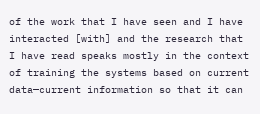of the work that I have seen and I have interacted [with] and the research that I have read speaks mostly in the context of training the systems based on current data—current information so that it can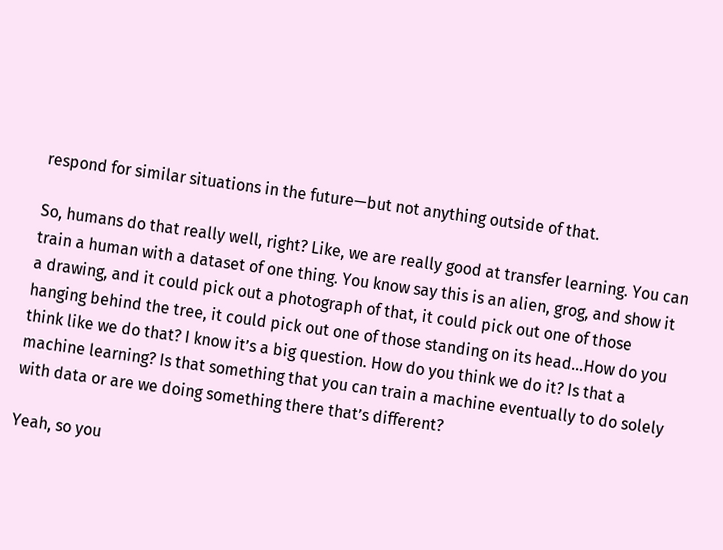respond for similar situations in the future—but not anything outside of that.

So, humans do that really well, right? Like, we are really good at transfer learning. You can train a human with a dataset of one thing. You know say this is an alien, grog, and show it a drawing, and it could pick out a photograph of that, it could pick out one of those hanging behind the tree, it could pick out one of those standing on its head…How do you think like we do that? I know it’s a big question. How do you think we do it? Is that a machine learning? Is that something that you can train a machine eventually to do solely with data or are we doing something there that’s different?

Yeah, so you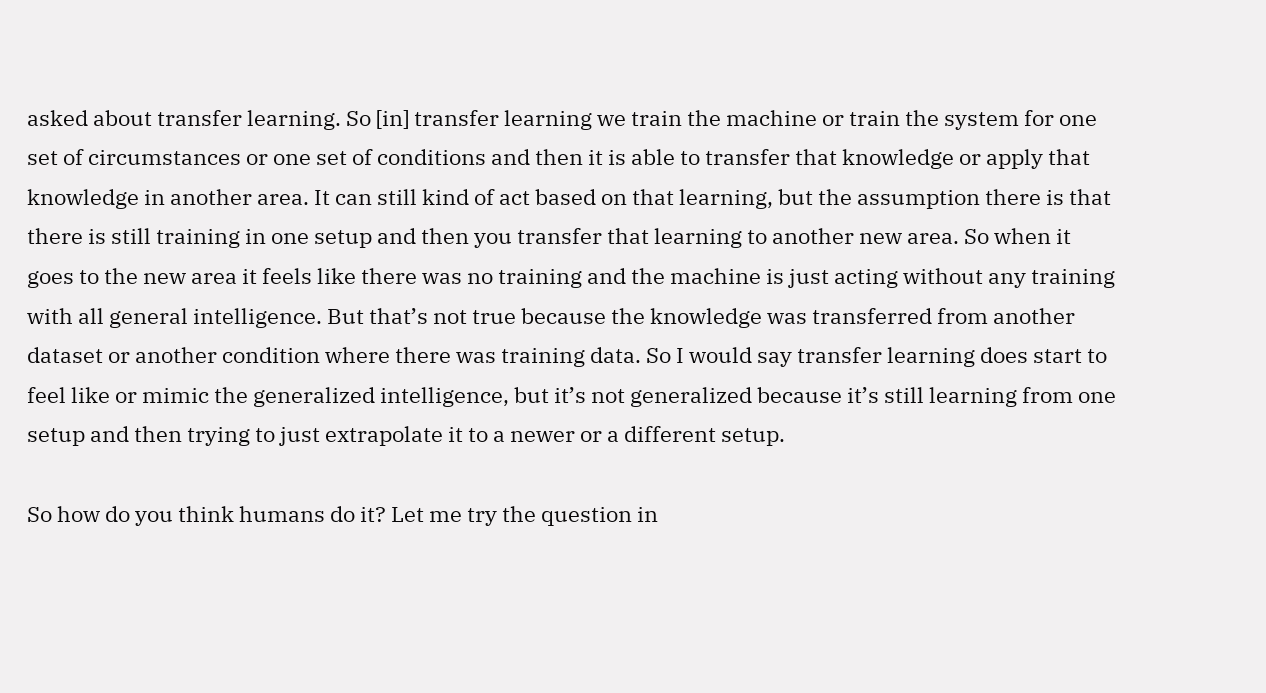asked about transfer learning. So [in] transfer learning we train the machine or train the system for one set of circumstances or one set of conditions and then it is able to transfer that knowledge or apply that knowledge in another area. It can still kind of act based on that learning, but the assumption there is that there is still training in one setup and then you transfer that learning to another new area. So when it goes to the new area it feels like there was no training and the machine is just acting without any training with all general intelligence. But that’s not true because the knowledge was transferred from another dataset or another condition where there was training data. So I would say transfer learning does start to feel like or mimic the generalized intelligence, but it’s not generalized because it’s still learning from one setup and then trying to just extrapolate it to a newer or a different setup.

So how do you think humans do it? Let me try the question in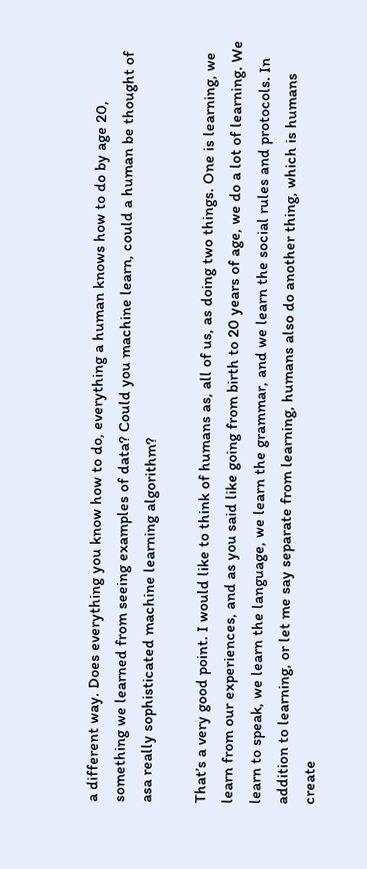a different way. Does everything you know how to do, everything a human knows how to do by age 20, something we learned from seeing examples of data? Could you machine learn, could a human be thought of asa really sophisticated machine learning algorithm?

That’s a very good point. I would like to think of humans as, all of us, as doing two things. One is learning, we learn from our experiences, and as you said like going from birth to 20 years of age, we do a lot of learning. We learn to speak, we learn the language, we learn the grammar, and we learn the social rules and protocols. In addition to learning, or let me say separate from learning, humans also do another thing, which is humans create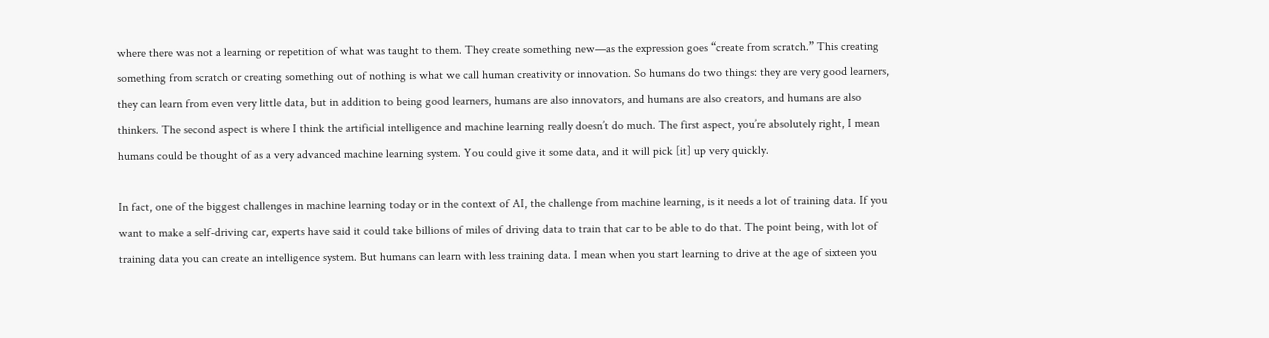where there was not a learning or repetition of what was taught to them. They create something new—as the expression goes “create from scratch.” This creating something from scratch or creating something out of nothing is what we call human creativity or innovation. So humans do two things: they are very good learners, they can learn from even very little data, but in addition to being good learners, humans are also innovators, and humans are also creators, and humans are also thinkers. The second aspect is where I think the artificial intelligence and machine learning really doesn’t do much. The first aspect, you’re absolutely right, I mean humans could be thought of as a very advanced machine learning system. You could give it some data, and it will pick [it] up very quickly.

In fact, one of the biggest challenges in machine learning today or in the context of AI, the challenge from machine learning, is it needs a lot of training data. If you want to make a self-driving car, experts have said it could take billions of miles of driving data to train that car to be able to do that. The point being, with lot of training data you can create an intelligence system. But humans can learn with less training data. I mean when you start learning to drive at the age of sixteen you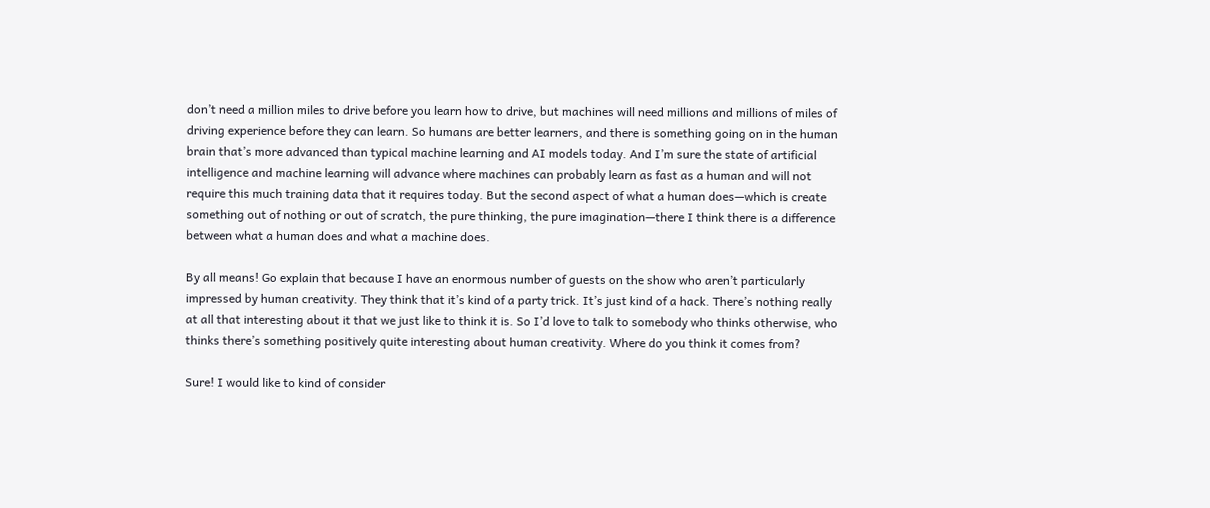don’t need a million miles to drive before you learn how to drive, but machines will need millions and millions of miles of driving experience before they can learn. So humans are better learners, and there is something going on in the human brain that’s more advanced than typical machine learning and AI models today. And I’m sure the state of artificial intelligence and machine learning will advance where machines can probably learn as fast as a human and will not require this much training data that it requires today. But the second aspect of what a human does—which is create something out of nothing or out of scratch, the pure thinking, the pure imagination—there I think there is a difference between what a human does and what a machine does.

By all means! Go explain that because I have an enormous number of guests on the show who aren’t particularly impressed by human creativity. They think that it’s kind of a party trick. It’s just kind of a hack. There’s nothing really at all that interesting about it that we just like to think it is. So I’d love to talk to somebody who thinks otherwise, who thinks there’s something positively quite interesting about human creativity. Where do you think it comes from?

Sure! I would like to kind of consider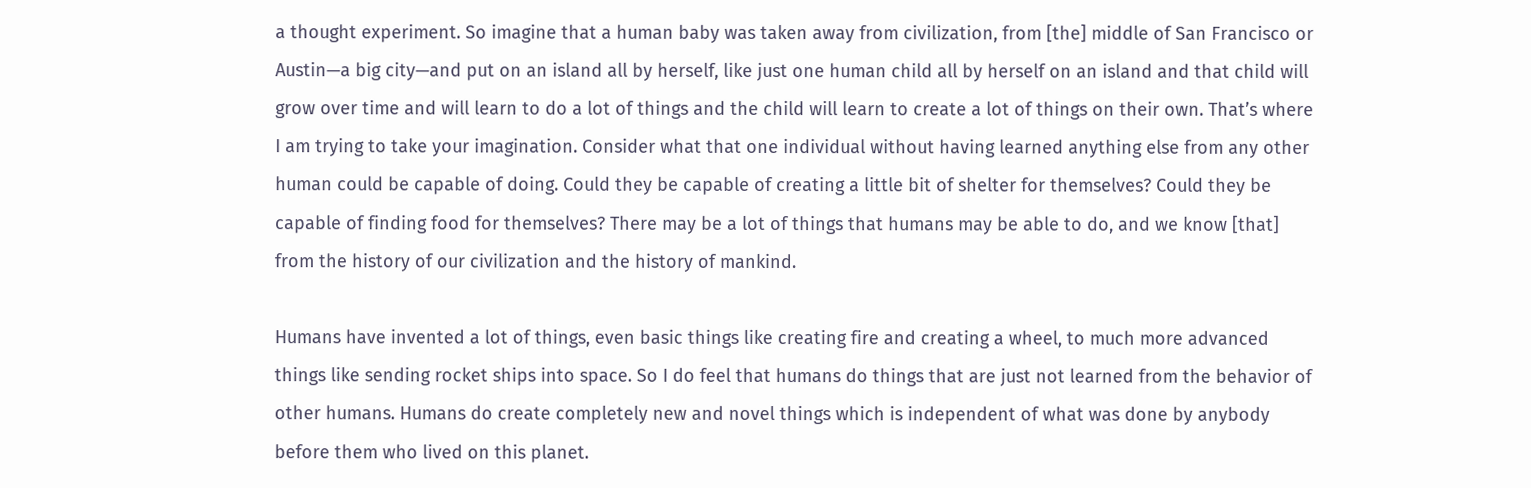a thought experiment. So imagine that a human baby was taken away from civilization, from [the] middle of San Francisco or Austin—a big city—and put on an island all by herself, like just one human child all by herself on an island and that child will grow over time and will learn to do a lot of things and the child will learn to create a lot of things on their own. That’s where I am trying to take your imagination. Consider what that one individual without having learned anything else from any other human could be capable of doing. Could they be capable of creating a little bit of shelter for themselves? Could they be capable of finding food for themselves? There may be a lot of things that humans may be able to do, and we know [that] from the history of our civilization and the history of mankind.

Humans have invented a lot of things, even basic things like creating fire and creating a wheel, to much more advanced things like sending rocket ships into space. So I do feel that humans do things that are just not learned from the behavior of other humans. Humans do create completely new and novel things which is independent of what was done by anybody before them who lived on this planet.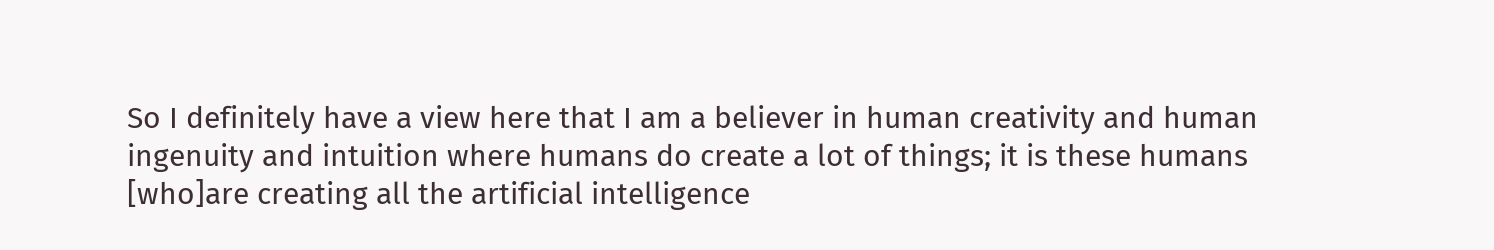So I definitely have a view here that I am a believer in human creativity and human ingenuity and intuition where humans do create a lot of things; it is these humans [who]are creating all the artificial intelligence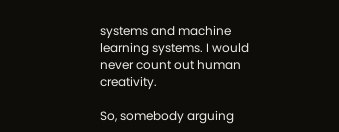systems and machine learning systems. I would never count out human creativity.

So, somebody arguing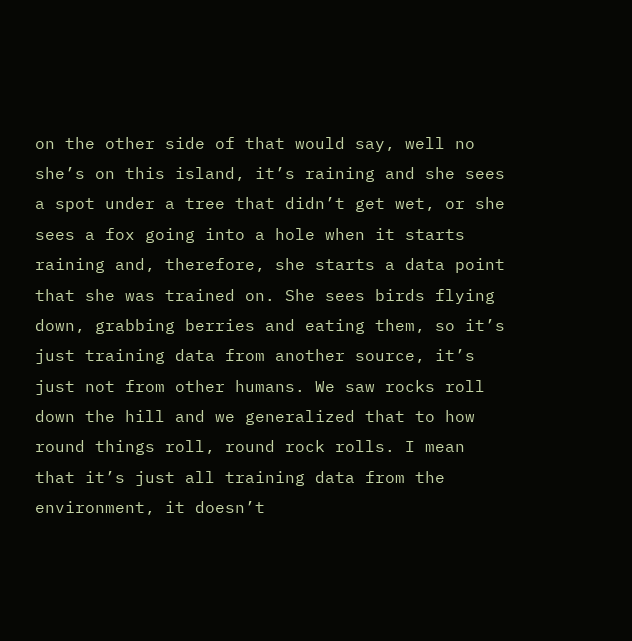on the other side of that would say, well no she’s on this island, it’s raining and she sees a spot under a tree that didn’t get wet, or she sees a fox going into a hole when it starts raining and, therefore, she starts a data point that she was trained on. She sees birds flying down, grabbing berries and eating them, so it’s just training data from another source, it’s just not from other humans. We saw rocks roll down the hill and we generalized that to how round things roll, round rock rolls. I mean that it’s just all training data from the environment, it doesn’t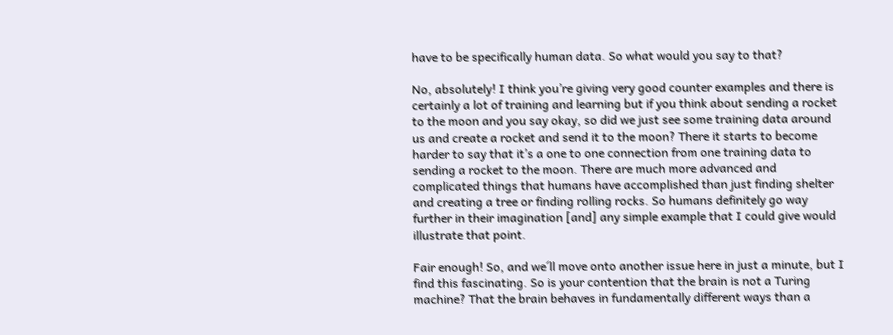have to be specifically human data. So what would you say to that?

No, absolutely! I think you’re giving very good counter examples and there is certainly a lot of training and learning but if you think about sending a rocket to the moon and you say okay, so did we just see some training data around us and create a rocket and send it to the moon? There it starts to become harder to say that it’s a one to one connection from one training data to sending a rocket to the moon. There are much more advanced and complicated things that humans have accomplished than just finding shelter and creating a tree or finding rolling rocks. So humans definitely go way further in their imagination [and] any simple example that I could give would illustrate that point.

Fair enough! So, and we´ll move onto another issue here in just a minute, but I find this fascinating. So is your contention that the brain is not a Turing machine? That the brain behaves in fundamentally different ways than a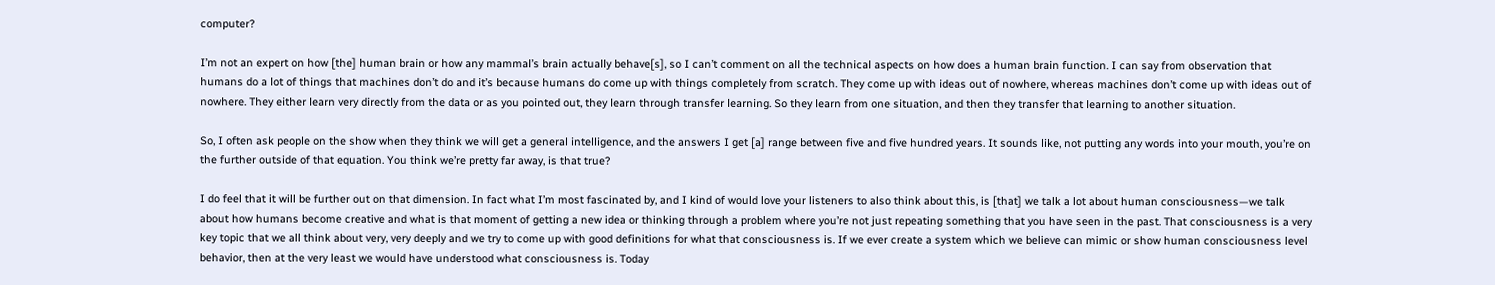computer?

I’m not an expert on how [the] human brain or how any mammal’s brain actually behave[s], so I can’t comment on all the technical aspects on how does a human brain function. I can say from observation that humans do a lot of things that machines don’t do and it’s because humans do come up with things completely from scratch. They come up with ideas out of nowhere, whereas machines don’t come up with ideas out of nowhere. They either learn very directly from the data or as you pointed out, they learn through transfer learning. So they learn from one situation, and then they transfer that learning to another situation.

So, I often ask people on the show when they think we will get a general intelligence, and the answers I get [a] range between five and five hundred years. It sounds like, not putting any words into your mouth, you’re on the further outside of that equation. You think we’re pretty far away, is that true?

I do feel that it will be further out on that dimension. In fact what I’m most fascinated by, and I kind of would love your listeners to also think about this, is [that] we talk a lot about human consciousness—we talk about how humans become creative and what is that moment of getting a new idea or thinking through a problem where you’re not just repeating something that you have seen in the past. That consciousness is a very key topic that we all think about very, very deeply and we try to come up with good definitions for what that consciousness is. If we ever create a system which we believe can mimic or show human consciousness level behavior, then at the very least we would have understood what consciousness is. Today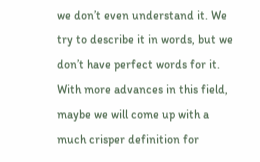we don’t even understand it. We try to describe it in words, but we don’t have perfect words for it. With more advances in this field, maybe we will come up with a much crisper definition for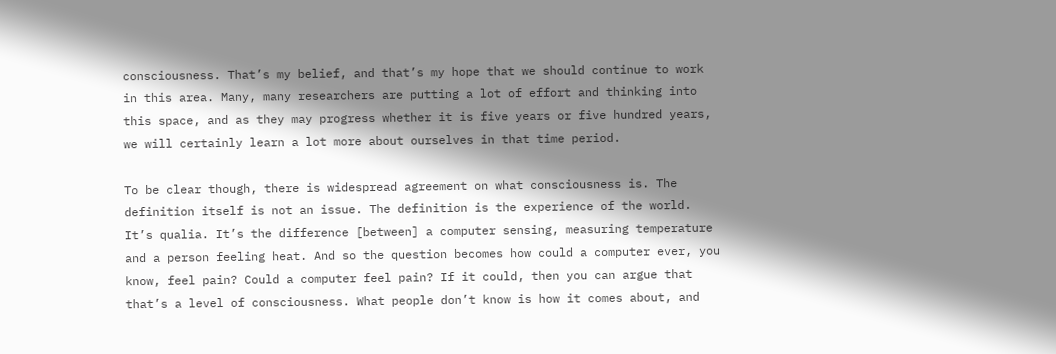consciousness. That’s my belief, and that’s my hope that we should continue to work in this area. Many, many researchers are putting a lot of effort and thinking into this space, and as they may progress whether it is five years or five hundred years, we will certainly learn a lot more about ourselves in that time period.

To be clear though, there is widespread agreement on what consciousness is. The definition itself is not an issue. The definition is the experience of the world. It’s qualia. It’s the difference [between] a computer sensing, measuring temperature and a person feeling heat. And so the question becomes how could a computer ever, you know, feel pain? Could a computer feel pain? If it could, then you can argue that that’s a level of consciousness. What people don’t know is how it comes about, and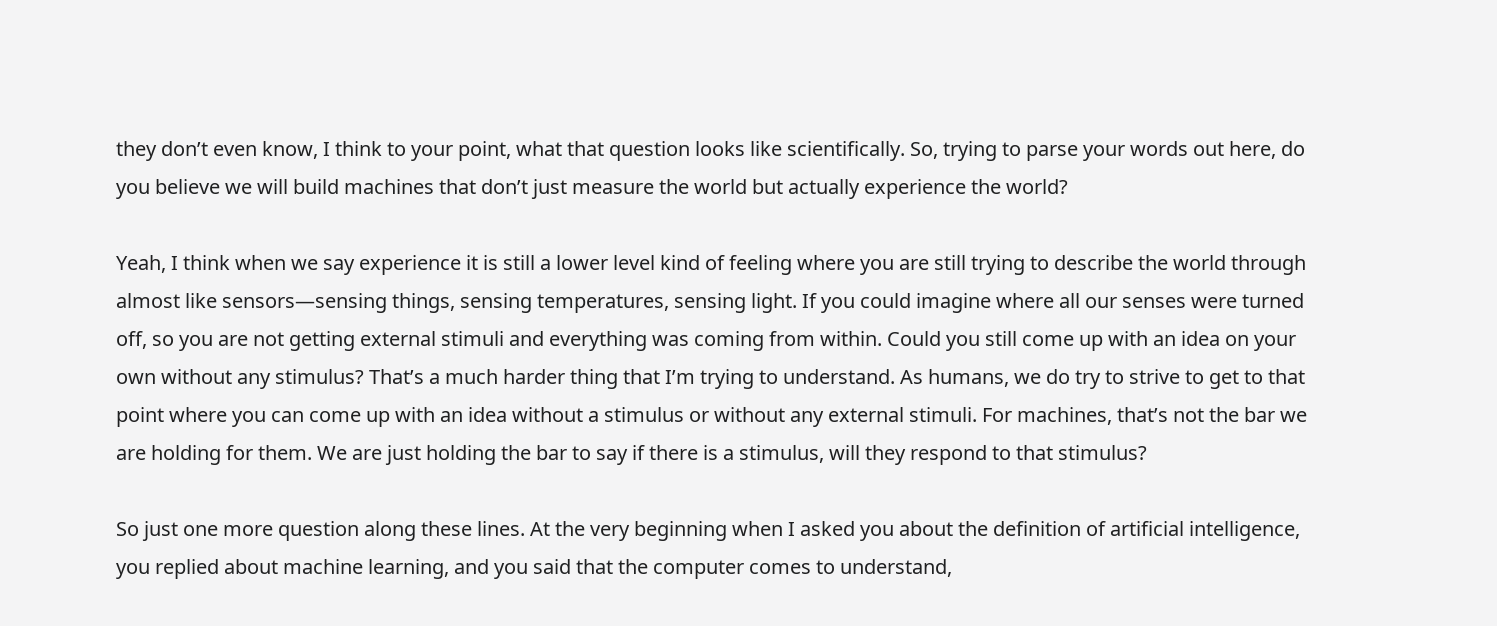they don’t even know, I think to your point, what that question looks like scientifically. So, trying to parse your words out here, do you believe we will build machines that don’t just measure the world but actually experience the world?

Yeah, I think when we say experience it is still a lower level kind of feeling where you are still trying to describe the world through almost like sensors—sensing things, sensing temperatures, sensing light. If you could imagine where all our senses were turned off, so you are not getting external stimuli and everything was coming from within. Could you still come up with an idea on your own without any stimulus? That’s a much harder thing that I’m trying to understand. As humans, we do try to strive to get to that point where you can come up with an idea without a stimulus or without any external stimuli. For machines, that’s not the bar we are holding for them. We are just holding the bar to say if there is a stimulus, will they respond to that stimulus?

So just one more question along these lines. At the very beginning when I asked you about the definition of artificial intelligence, you replied about machine learning, and you said that the computer comes to understand,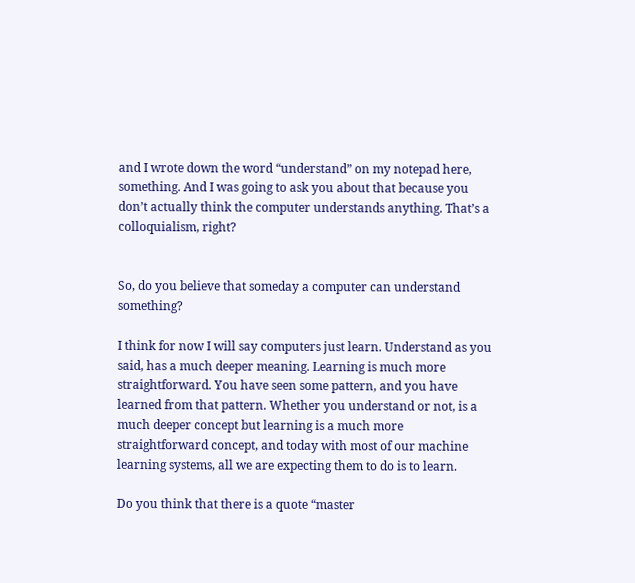and I wrote down the word “understand” on my notepad here, something. And I was going to ask you about that because you don’t actually think the computer understands anything. That’s a colloquialism, right?


So, do you believe that someday a computer can understand something?

I think for now I will say computers just learn. Understand as you said, has a much deeper meaning. Learning is much more straightforward. You have seen some pattern, and you have learned from that pattern. Whether you understand or not, is a much deeper concept but learning is a much more straightforward concept, and today with most of our machine learning systems, all we are expecting them to do is to learn.

Do you think that there is a quote “master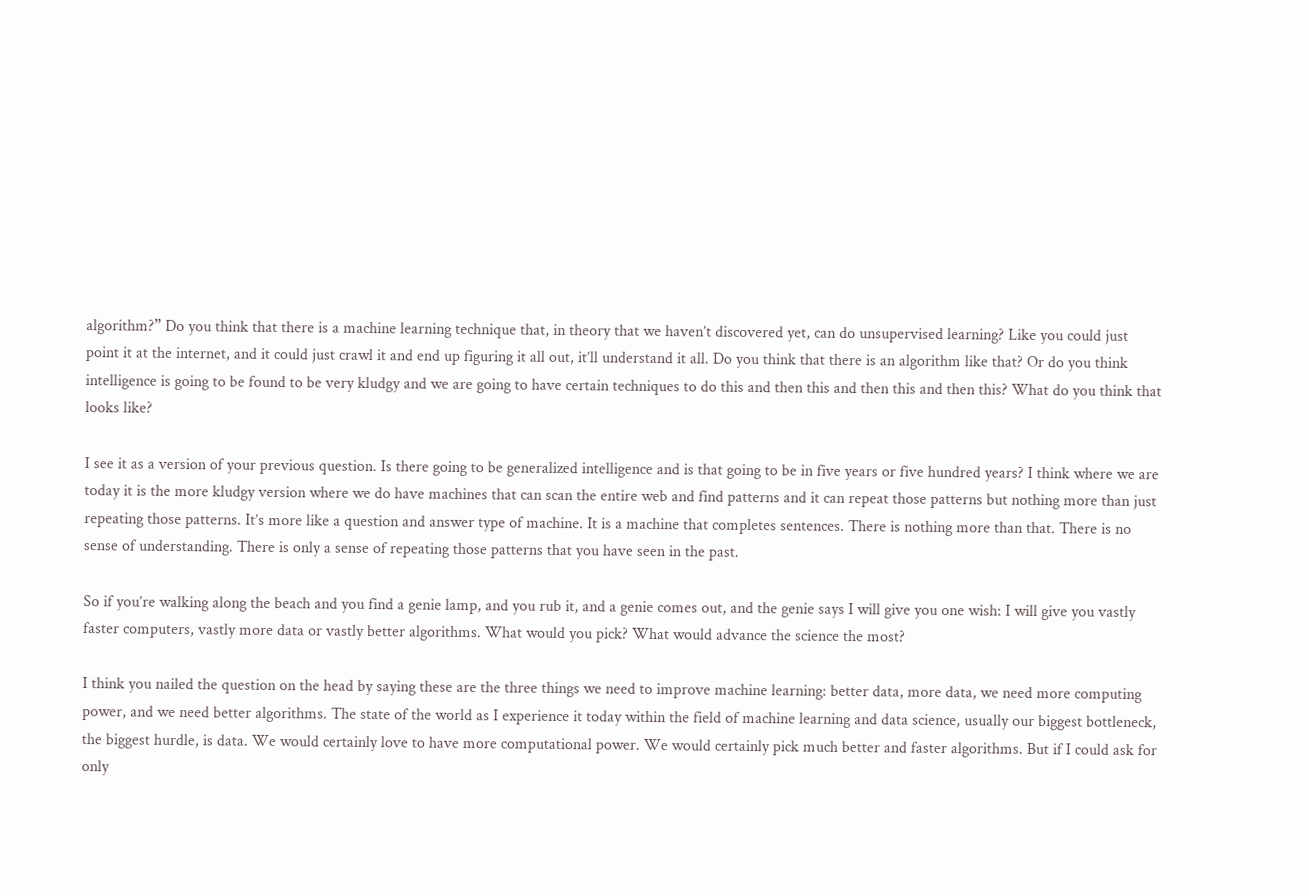algorithm?” Do you think that there is a machine learning technique that, in theory that we haven’t discovered yet, can do unsupervised learning? Like you could just point it at the internet, and it could just crawl it and end up figuring it all out, it’ll understand it all. Do you think that there is an algorithm like that? Or do you think intelligence is going to be found to be very kludgy and we are going to have certain techniques to do this and then this and then this and then this? What do you think that looks like?

I see it as a version of your previous question. Is there going to be generalized intelligence and is that going to be in five years or five hundred years? I think where we are today it is the more kludgy version where we do have machines that can scan the entire web and find patterns and it can repeat those patterns but nothing more than just repeating those patterns. It’s more like a question and answer type of machine. It is a machine that completes sentences. There is nothing more than that. There is no sense of understanding. There is only a sense of repeating those patterns that you have seen in the past.

So if you’re walking along the beach and you find a genie lamp, and you rub it, and a genie comes out, and the genie says I will give you one wish: I will give you vastly faster computers, vastly more data or vastly better algorithms. What would you pick? What would advance the science the most?

I think you nailed the question on the head by saying these are the three things we need to improve machine learning: better data, more data, we need more computing power, and we need better algorithms. The state of the world as I experience it today within the field of machine learning and data science, usually our biggest bottleneck, the biggest hurdle, is data. We would certainly love to have more computational power. We would certainly pick much better and faster algorithms. But if I could ask for only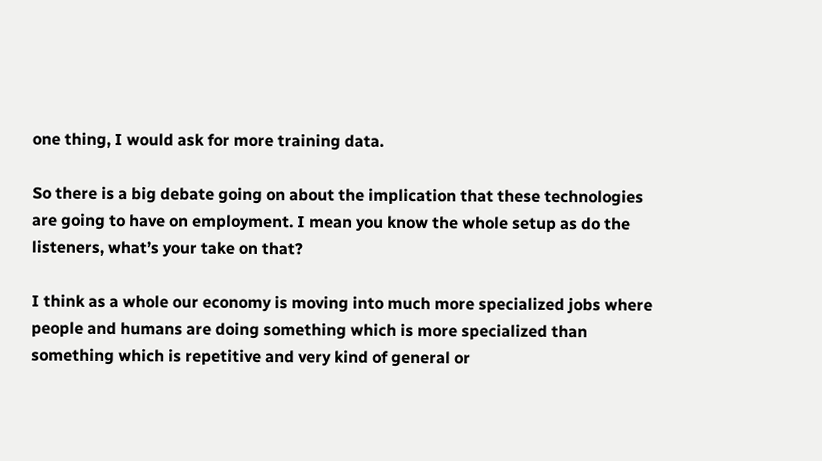one thing, I would ask for more training data.

So there is a big debate going on about the implication that these technologies are going to have on employment. I mean you know the whole setup as do the listeners, what’s your take on that?

I think as a whole our economy is moving into much more specialized jobs where people and humans are doing something which is more specialized than something which is repetitive and very kind of general or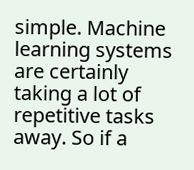simple. Machine learning systems are certainly taking a lot of repetitive tasks away. So if a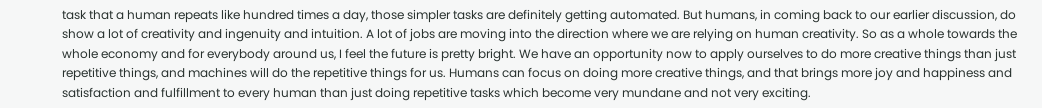task that a human repeats like hundred times a day, those simpler tasks are definitely getting automated. But humans, in coming back to our earlier discussion, do show a lot of creativity and ingenuity and intuition. A lot of jobs are moving into the direction where we are relying on human creativity. So as a whole towards the whole economy and for everybody around us, I feel the future is pretty bright. We have an opportunity now to apply ourselves to do more creative things than just repetitive things, and machines will do the repetitive things for us. Humans can focus on doing more creative things, and that brings more joy and happiness and satisfaction and fulfillment to every human than just doing repetitive tasks which become very mundane and not very exciting.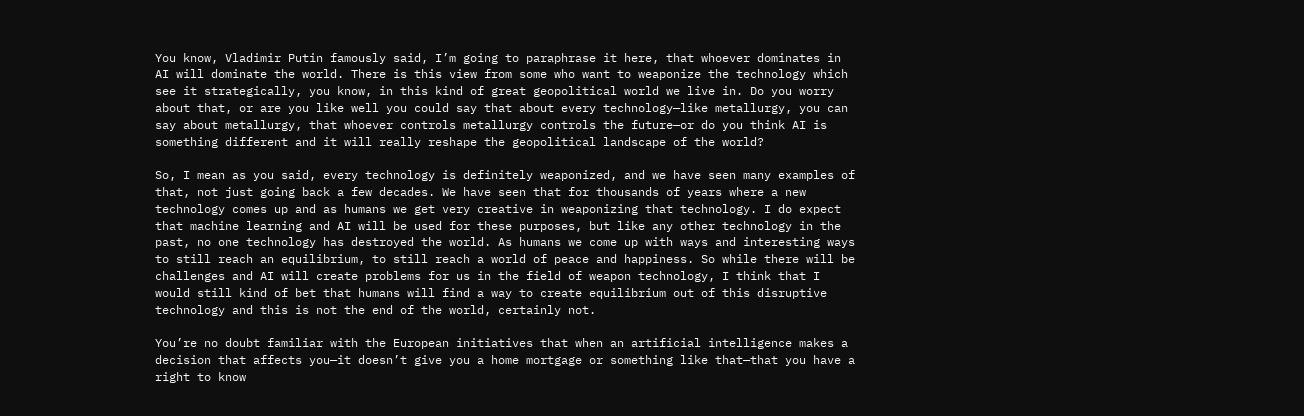You know, Vladimir Putin famously said, I’m going to paraphrase it here, that whoever dominates in AI will dominate the world. There is this view from some who want to weaponize the technology which see it strategically, you know, in this kind of great geopolitical world we live in. Do you worry about that, or are you like well you could say that about every technology—like metallurgy, you can say about metallurgy, that whoever controls metallurgy controls the future—or do you think AI is something different and it will really reshape the geopolitical landscape of the world?

So, I mean as you said, every technology is definitely weaponized, and we have seen many examples of that, not just going back a few decades. We have seen that for thousands of years where a new technology comes up and as humans we get very creative in weaponizing that technology. I do expect that machine learning and AI will be used for these purposes, but like any other technology in the past, no one technology has destroyed the world. As humans we come up with ways and interesting ways to still reach an equilibrium, to still reach a world of peace and happiness. So while there will be challenges and AI will create problems for us in the field of weapon technology, I think that I would still kind of bet that humans will find a way to create equilibrium out of this disruptive technology and this is not the end of the world, certainly not.

You’re no doubt familiar with the European initiatives that when an artificial intelligence makes a decision that affects you—it doesn’t give you a home mortgage or something like that—that you have a right to know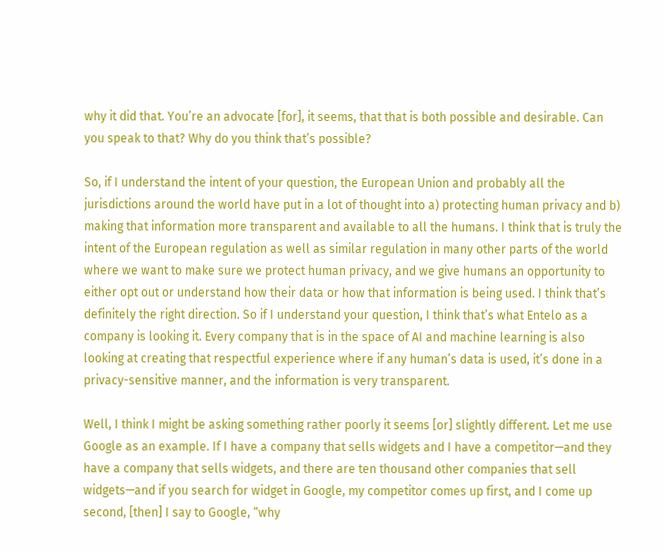why it did that. You’re an advocate [for], it seems, that that is both possible and desirable. Can you speak to that? Why do you think that’s possible?

So, if I understand the intent of your question, the European Union and probably all the jurisdictions around the world have put in a lot of thought into a) protecting human privacy and b) making that information more transparent and available to all the humans. I think that is truly the intent of the European regulation as well as similar regulation in many other parts of the world where we want to make sure we protect human privacy, and we give humans an opportunity to either opt out or understand how their data or how that information is being used. I think that’s definitely the right direction. So if I understand your question, I think that’s what Entelo as a company is looking it. Every company that is in the space of AI and machine learning is also looking at creating that respectful experience where if any human’s data is used, it’s done in a privacy-sensitive manner, and the information is very transparent.

Well, I think I might be asking something rather poorly it seems [or] slightly different. Let me use Google as an example. If I have a company that sells widgets and I have a competitor—and they have a company that sells widgets, and there are ten thousand other companies that sell widgets—and if you search for widget in Google, my competitor comes up first, and I come up second, [then] I say to Google, “why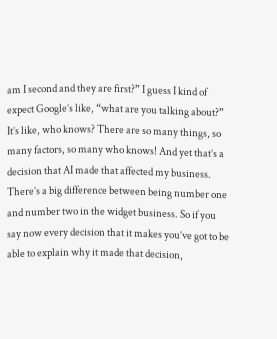am I second and they are first?” I guess I kind of expect Google’s like, “what are you talking about?” It’s like, who knows? There are so many things, so many factors, so many who knows! And yet that’s a decision that AI made that affected my business. There’s a big difference between being number one and number two in the widget business. So if you say now every decision that it makes you’ve got to be able to explain why it made that decision,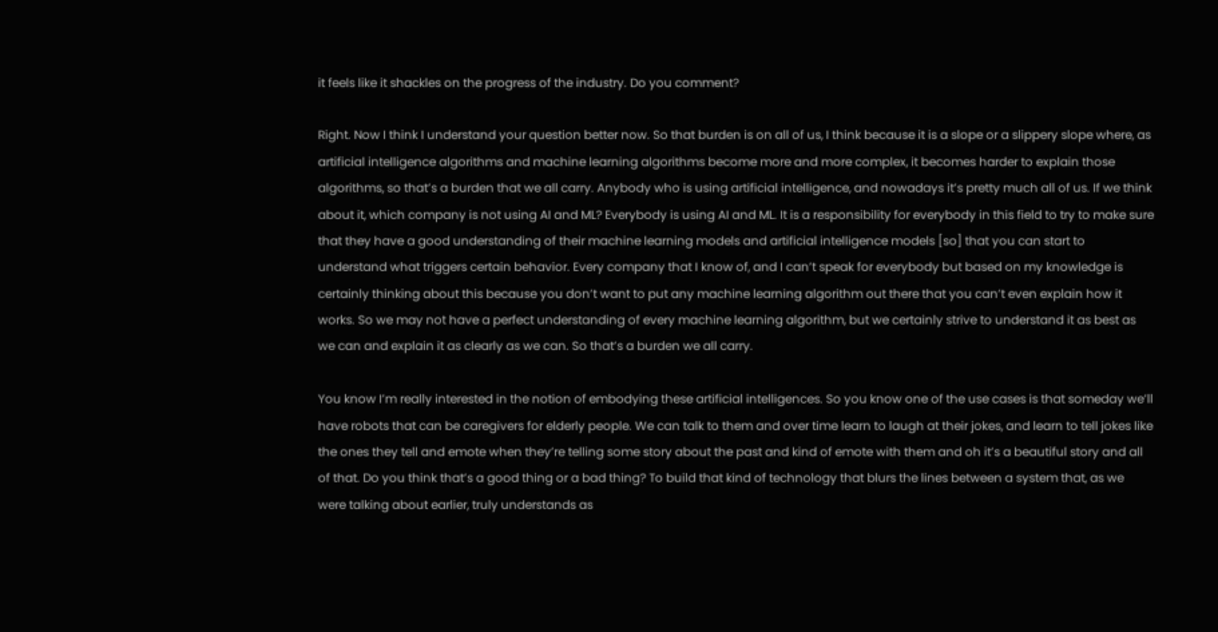it feels like it shackles on the progress of the industry. Do you comment?

Right. Now I think I understand your question better now. So that burden is on all of us, I think because it is a slope or a slippery slope where, as artificial intelligence algorithms and machine learning algorithms become more and more complex, it becomes harder to explain those algorithms, so that’s a burden that we all carry. Anybody who is using artificial intelligence, and nowadays it’s pretty much all of us. If we think about it, which company is not using AI and ML? Everybody is using AI and ML. It is a responsibility for everybody in this field to try to make sure that they have a good understanding of their machine learning models and artificial intelligence models [so] that you can start to understand what triggers certain behavior. Every company that I know of, and I can’t speak for everybody but based on my knowledge is certainly thinking about this because you don’t want to put any machine learning algorithm out there that you can’t even explain how it works. So we may not have a perfect understanding of every machine learning algorithm, but we certainly strive to understand it as best as we can and explain it as clearly as we can. So that’s a burden we all carry.

You know I’m really interested in the notion of embodying these artificial intelligences. So you know one of the use cases is that someday we’ll have robots that can be caregivers for elderly people. We can talk to them and over time learn to laugh at their jokes, and learn to tell jokes like the ones they tell and emote when they’re telling some story about the past and kind of emote with them and oh it’s a beautiful story and all of that. Do you think that’s a good thing or a bad thing? To build that kind of technology that blurs the lines between a system that, as we were talking about earlier, truly understands as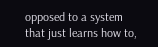opposed to a system that just learns how to,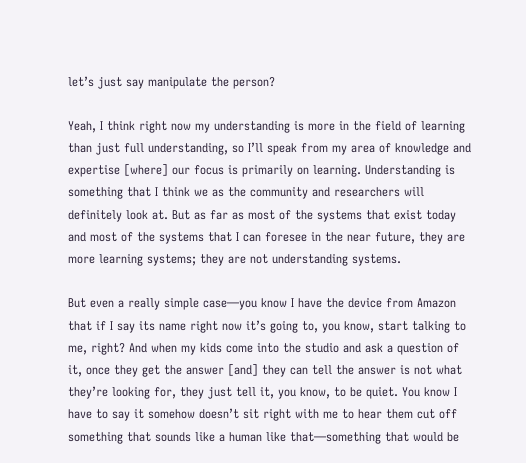let’s just say manipulate the person?

Yeah, I think right now my understanding is more in the field of learning than just full understanding, so I’ll speak from my area of knowledge and expertise [where] our focus is primarily on learning. Understanding is something that I think we as the community and researchers will definitely look at. But as far as most of the systems that exist today and most of the systems that I can foresee in the near future, they are more learning systems; they are not understanding systems.

But even a really simple case—you know I have the device from Amazon that if I say its name right now it’s going to, you know, start talking to me, right? And when my kids come into the studio and ask a question of it, once they get the answer [and] they can tell the answer is not what they’re looking for, they just tell it, you know, to be quiet. You know I have to say it somehow doesn’t sit right with me to hear them cut off something that sounds like a human like that—something that would be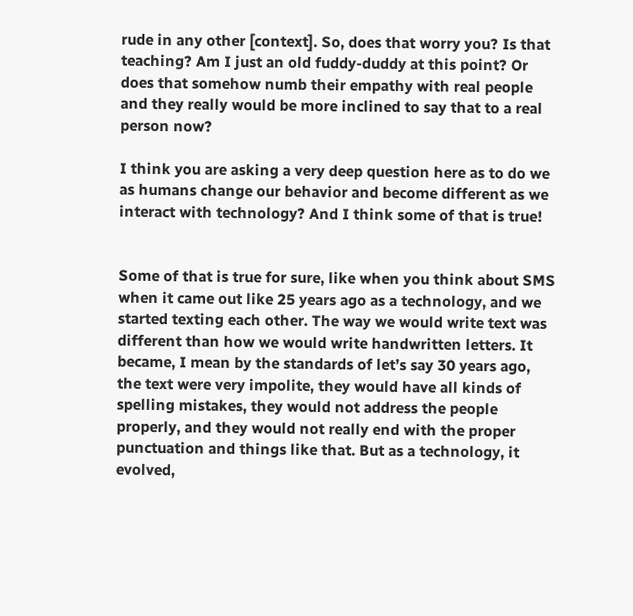rude in any other [context]. So, does that worry you? Is that teaching? Am I just an old fuddy-duddy at this point? Or does that somehow numb their empathy with real people and they really would be more inclined to say that to a real person now?

I think you are asking a very deep question here as to do we as humans change our behavior and become different as we interact with technology? And I think some of that is true!


Some of that is true for sure, like when you think about SMS when it came out like 25 years ago as a technology, and we started texting each other. The way we would write text was different than how we would write handwritten letters. It became, I mean by the standards of let’s say 30 years ago, the text were very impolite, they would have all kinds of spelling mistakes, they would not address the people properly, and they would not really end with the proper punctuation and things like that. But as a technology, it evolved,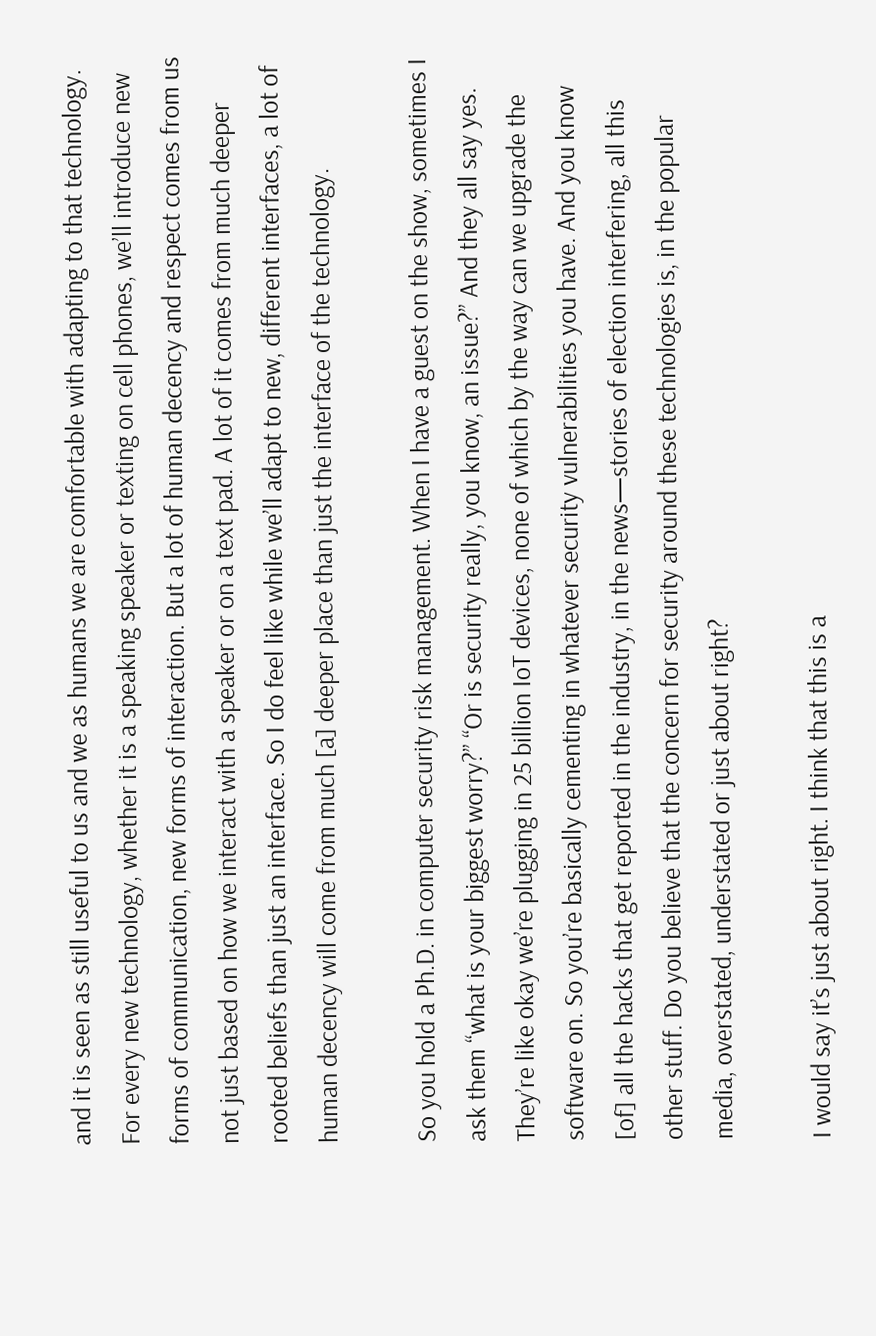and it is seen as still useful to us and we as humans we are comfortable with adapting to that technology. For every new technology, whether it is a speaking speaker or texting on cell phones, we’ll introduce new forms of communication, new forms of interaction. But a lot of human decency and respect comes from us not just based on how we interact with a speaker or on a text pad. A lot of it comes from much deeper rooted beliefs than just an interface. So I do feel like while we’ll adapt to new, different interfaces, a lot of human decency will come from much [a] deeper place than just the interface of the technology.

So you hold a Ph.D. in computer security risk management. When I have a guest on the show, sometimes I ask them “what is your biggest worry?” “Or is security really, you know, an issue?” And they all say yes. They’re like okay we’re plugging in 25 billion IoT devices, none of which by the way can we upgrade the software on. So you’re basically cementing in whatever security vulnerabilities you have. And you know [of] all the hacks that get reported in the industry, in the news—stories of election interfering, all this other stuff. Do you believe that the concern for security around these technologies is, in the popular media, overstated, understated or just about right?

I would say it’s just about right. I think that this is a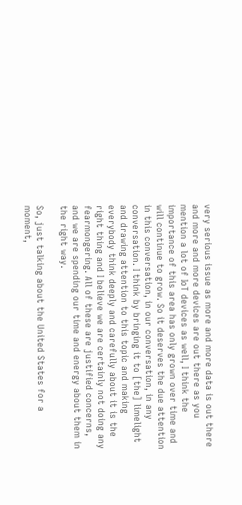very serious issue as more and more data is out there and more and more devices are out there as you mention a lot of IoT devices as well, I think the importance of this area has only grown over time and will continue to grow. So it deserves the due attention in this conversation, in our conversation, in any conversation. I think by bringing it to [the] limelight and drawing attention to this topic and making everybody think deeply and carefully about it is the right thing and I believe we are certainly not doing any fearmongering. All of these are justified concerns, and we are spending our time and energy about them in the right way.

So, just talking about the United States for a moment,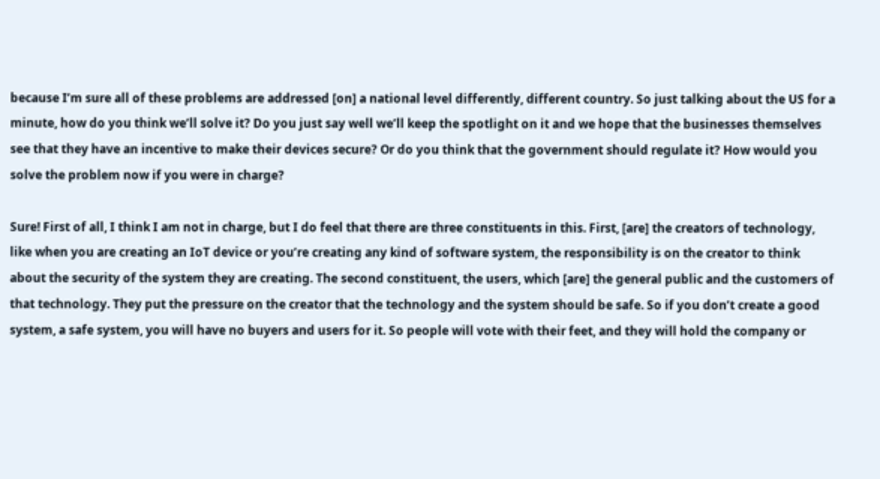because I’m sure all of these problems are addressed [on] a national level differently, different country. So just talking about the US for a minute, how do you think we’ll solve it? Do you just say well we’ll keep the spotlight on it and we hope that the businesses themselves see that they have an incentive to make their devices secure? Or do you think that the government should regulate it? How would you solve the problem now if you were in charge?

Sure! First of all, I think I am not in charge, but I do feel that there are three constituents in this. First, [are] the creators of technology, like when you are creating an IoT device or you’re creating any kind of software system, the responsibility is on the creator to think about the security of the system they are creating. The second constituent, the users, which [are] the general public and the customers of that technology. They put the pressure on the creator that the technology and the system should be safe. So if you don’t create a good system, a safe system, you will have no buyers and users for it. So people will vote with their feet, and they will hold the company or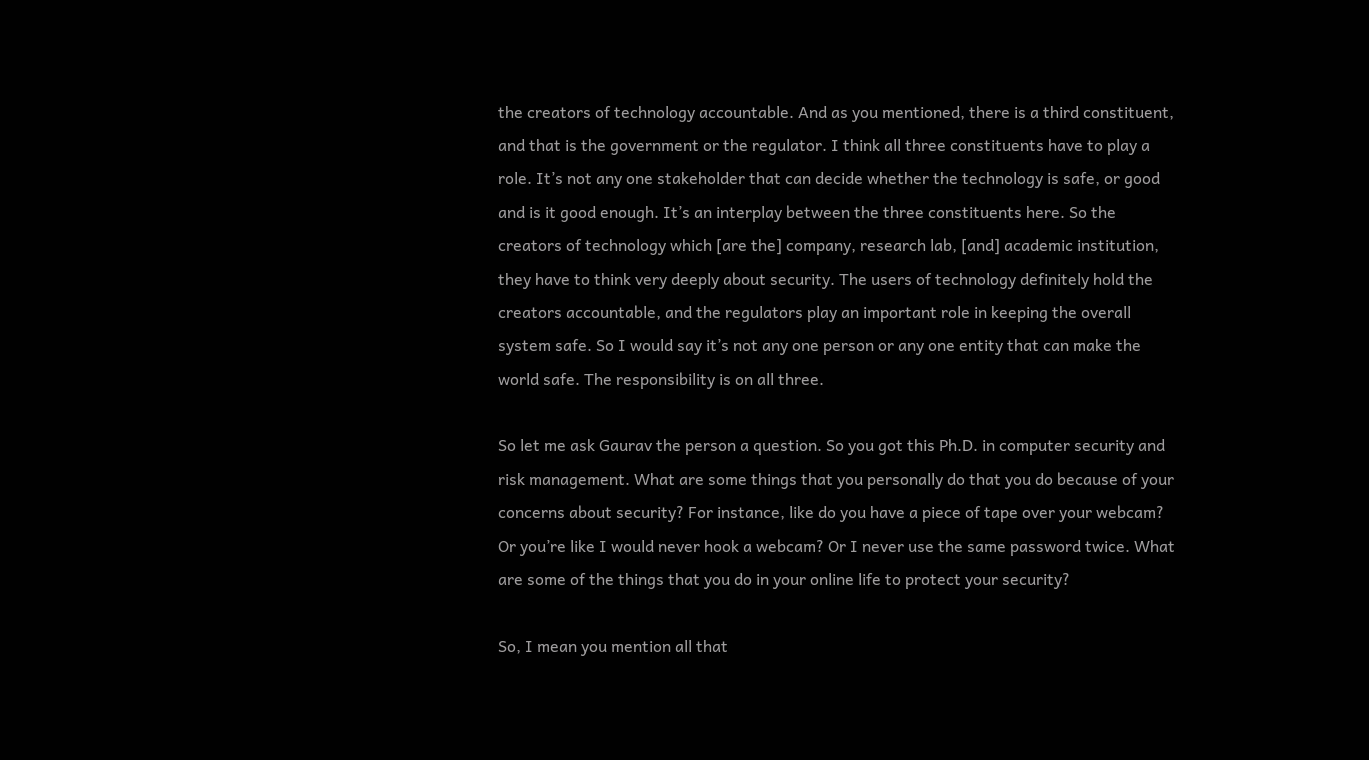the creators of technology accountable. And as you mentioned, there is a third constituent, and that is the government or the regulator. I think all three constituents have to play a role. It’s not any one stakeholder that can decide whether the technology is safe, or good and is it good enough. It’s an interplay between the three constituents here. So the creators of technology which [are the] company, research lab, [and] academic institution, they have to think very deeply about security. The users of technology definitely hold the creators accountable, and the regulators play an important role in keeping the overall system safe. So I would say it’s not any one person or any one entity that can make the world safe. The responsibility is on all three.

So let me ask Gaurav the person a question. So you got this Ph.D. in computer security and risk management. What are some things that you personally do that you do because of your concerns about security? For instance, like do you have a piece of tape over your webcam? Or you’re like I would never hook a webcam? Or I never use the same password twice. What are some of the things that you do in your online life to protect your security?

So, I mean you mention all that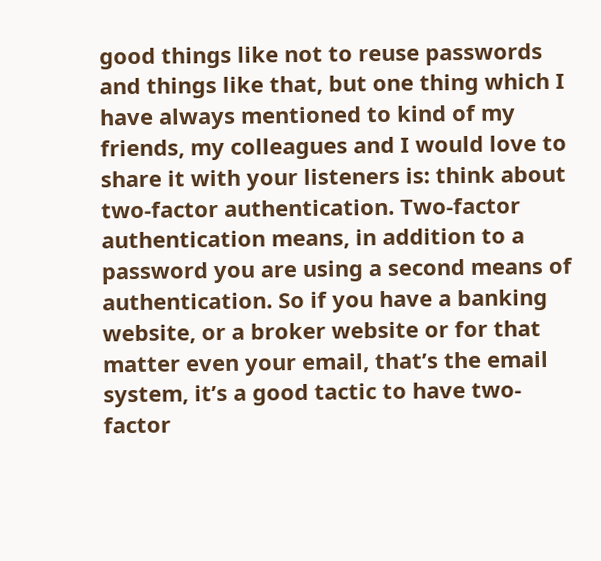good things like not to reuse passwords and things like that, but one thing which I have always mentioned to kind of my friends, my colleagues and I would love to share it with your listeners is: think about two-factor authentication. Two-factor authentication means, in addition to a password you are using a second means of authentication. So if you have a banking website, or a broker website or for that matter even your email, that’s the email system, it’s a good tactic to have two-factor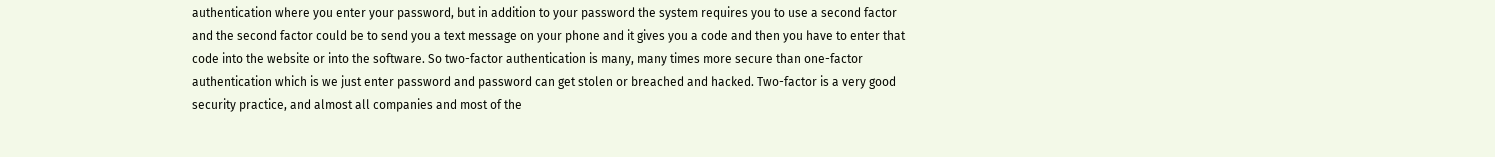authentication where you enter your password, but in addition to your password the system requires you to use a second factor and the second factor could be to send you a text message on your phone and it gives you a code and then you have to enter that code into the website or into the software. So two-factor authentication is many, many times more secure than one-factor authentication which is we just enter password and password can get stolen or breached and hacked. Two-factor is a very good security practice, and almost all companies and most of the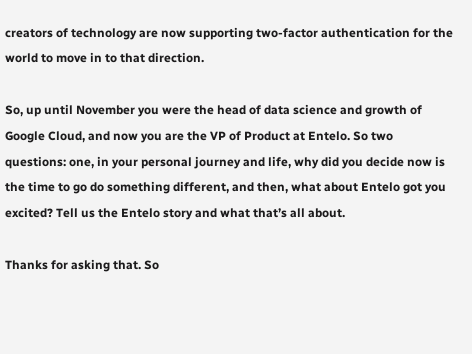creators of technology are now supporting two-factor authentication for the world to move in to that direction.

So, up until November you were the head of data science and growth of Google Cloud, and now you are the VP of Product at Entelo. So two questions: one, in your personal journey and life, why did you decide now is the time to go do something different, and then, what about Entelo got you excited? Tell us the Entelo story and what that’s all about.

Thanks for asking that. So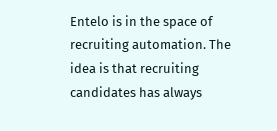Entelo is in the space of recruiting automation. The idea is that recruiting candidates has always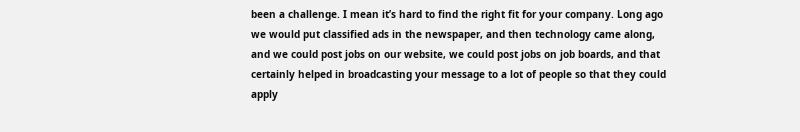been a challenge. I mean it’s hard to find the right fit for your company. Long ago we would put classified ads in the newspaper, and then technology came along, and we could post jobs on our website, we could post jobs on job boards, and that certainly helped in broadcasting your message to a lot of people so that they could apply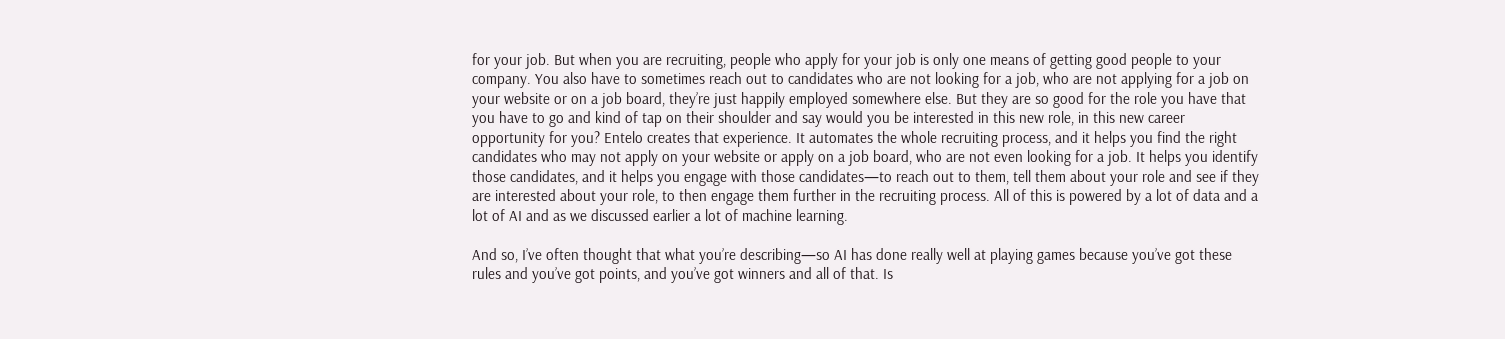for your job. But when you are recruiting, people who apply for your job is only one means of getting good people to your company. You also have to sometimes reach out to candidates who are not looking for a job, who are not applying for a job on your website or on a job board, they’re just happily employed somewhere else. But they are so good for the role you have that you have to go and kind of tap on their shoulder and say would you be interested in this new role, in this new career opportunity for you? Entelo creates that experience. It automates the whole recruiting process, and it helps you find the right candidates who may not apply on your website or apply on a job board, who are not even looking for a job. It helps you identify those candidates, and it helps you engage with those candidates—to reach out to them, tell them about your role and see if they are interested about your role, to then engage them further in the recruiting process. All of this is powered by a lot of data and a lot of AI and as we discussed earlier a lot of machine learning.

And so, I’ve often thought that what you’re describing—so AI has done really well at playing games because you’ve got these rules and you’ve got points, and you’ve got winners and all of that. Is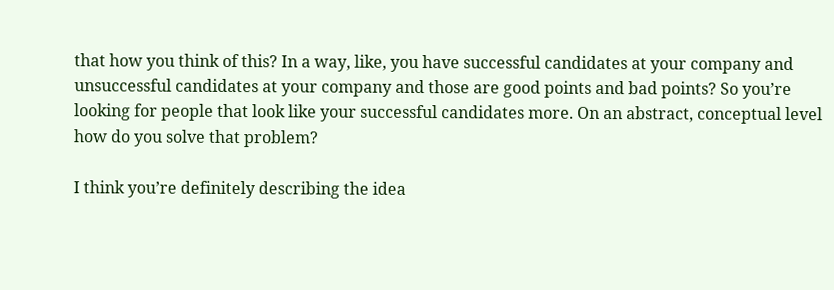that how you think of this? In a way, like, you have successful candidates at your company and unsuccessful candidates at your company and those are good points and bad points? So you’re looking for people that look like your successful candidates more. On an abstract, conceptual level how do you solve that problem?

I think you’re definitely describing the idea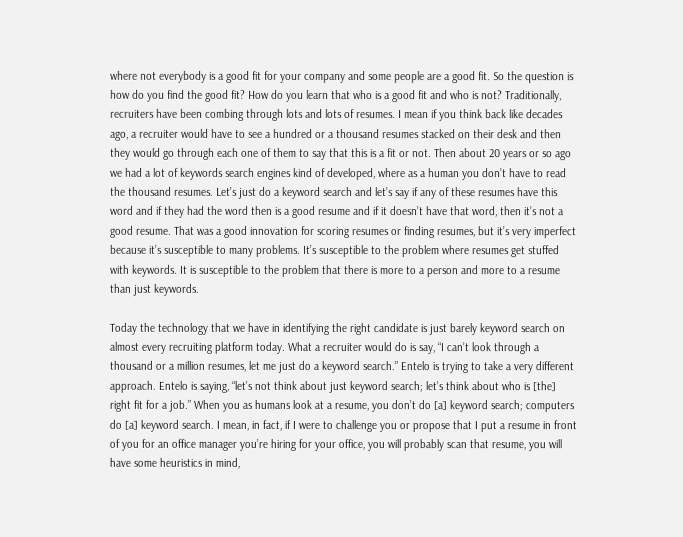where not everybody is a good fit for your company and some people are a good fit. So the question is how do you find the good fit? How do you learn that who is a good fit and who is not? Traditionally, recruiters have been combing through lots and lots of resumes. I mean if you think back like decades ago, a recruiter would have to see a hundred or a thousand resumes stacked on their desk and then they would go through each one of them to say that this is a fit or not. Then about 20 years or so ago we had a lot of keywords search engines kind of developed, where as a human you don’t have to read the thousand resumes. Let’s just do a keyword search and let’s say if any of these resumes have this word and if they had the word then is a good resume and if it doesn’t have that word, then it’s not a good resume. That was a good innovation for scoring resumes or finding resumes, but it’s very imperfect because it’s susceptible to many problems. It’s susceptible to the problem where resumes get stuffed with keywords. It is susceptible to the problem that there is more to a person and more to a resume than just keywords.

Today the technology that we have in identifying the right candidate is just barely keyword search on almost every recruiting platform today. What a recruiter would do is say, “I can’t look through a thousand or a million resumes, let me just do a keyword search.” Entelo is trying to take a very different approach. Entelo is saying, “let’s not think about just keyword search; let’s think about who is [the] right fit for a job.” When you as humans look at a resume, you don’t do [a] keyword search; computers do [a] keyword search. I mean, in fact, if I were to challenge you or propose that I put a resume in front of you for an office manager you’re hiring for your office, you will probably scan that resume, you will have some heuristics in mind,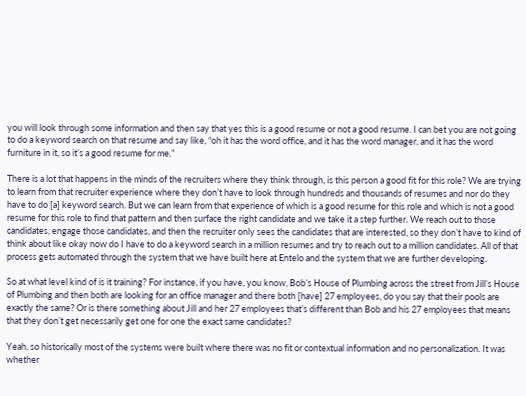you will look through some information and then say that yes this is a good resume or not a good resume. I can bet you are not going to do a keyword search on that resume and say like, “oh it has the word office, and it has the word manager, and it has the word furniture in it, so it’s a good resume for me.”

There is a lot that happens in the minds of the recruiters where they think through, is this person a good fit for this role? We are trying to learn from that recruiter experience where they don’t have to look through hundreds and thousands of resumes and nor do they have to do [a] keyword search. But we can learn from that experience of which is a good resume for this role and which is not a good resume for this role to find that pattern and then surface the right candidate and we take it a step further. We reach out to those candidates, engage those candidates, and then the recruiter only sees the candidates that are interested, so they don’t have to kind of think about like okay now do I have to do a keyword search in a million resumes and try to reach out to a million candidates. All of that process gets automated through the system that we have built here at Entelo and the system that we are further developing.

So at what level kind of is it training? For instance, if you have, you know, Bob’s House of Plumbing across the street from Jill’s House of Plumbing and then both are looking for an office manager and there both [have] 27 employees, do you say that their pools are exactly the same? Or is there something about Jill and her 27 employees that’s different than Bob and his 27 employees that means that they don’t get necessarily get one for one the exact same candidates?

Yeah, so historically most of the systems were built where there was no fit or contextual information and no personalization. It was whether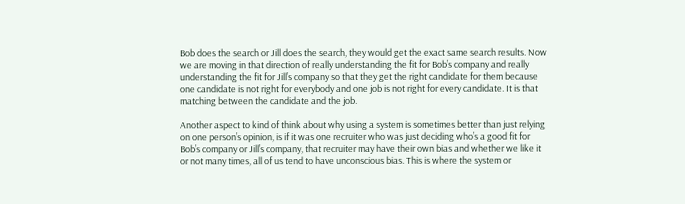Bob does the search or Jill does the search, they would get the exact same search results. Now we are moving in that direction of really understanding the fit for Bob’s company and really understanding the fit for Jill’s company so that they get the right candidate for them because one candidate is not right for everybody and one job is not right for every candidate. It is that matching between the candidate and the job.

Another aspect to kind of think about why using a system is sometimes better than just relying on one person’s opinion, is if it was one recruiter who was just deciding who’s a good fit for Bob’s company or Jill’s company, that recruiter may have their own bias and whether we like it or not many times, all of us tend to have unconscious bias. This is where the system or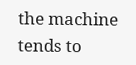the machine tends to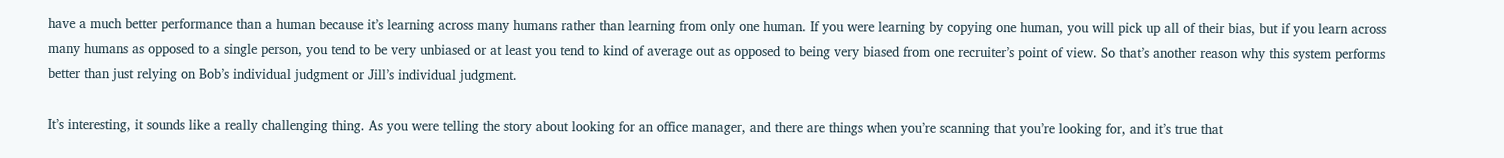have a much better performance than a human because it’s learning across many humans rather than learning from only one human. If you were learning by copying one human, you will pick up all of their bias, but if you learn across many humans as opposed to a single person, you tend to be very unbiased or at least you tend to kind of average out as opposed to being very biased from one recruiter’s point of view. So that’s another reason why this system performs better than just relying on Bob’s individual judgment or Jill’s individual judgment.

It’s interesting, it sounds like a really challenging thing. As you were telling the story about looking for an office manager, and there are things when you’re scanning that you’re looking for, and it’s true that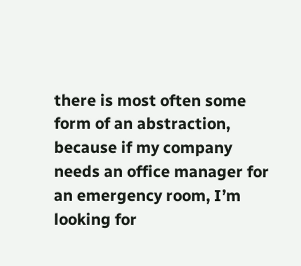there is most often some form of an abstraction, because if my company needs an office manager for an emergency room, I’m looking for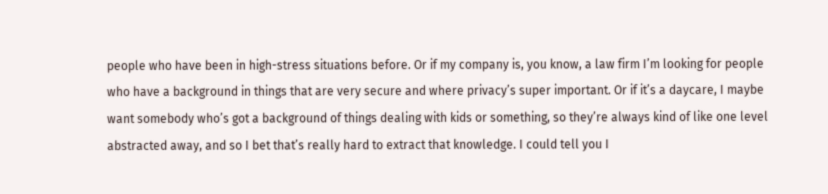people who have been in high-stress situations before. Or if my company is, you know, a law firm I’m looking for people who have a background in things that are very secure and where privacy’s super important. Or if it’s a daycare, I maybe want somebody who’s got a background of things dealing with kids or something, so they’re always kind of like one level abstracted away, and so I bet that’s really hard to extract that knowledge. I could tell you I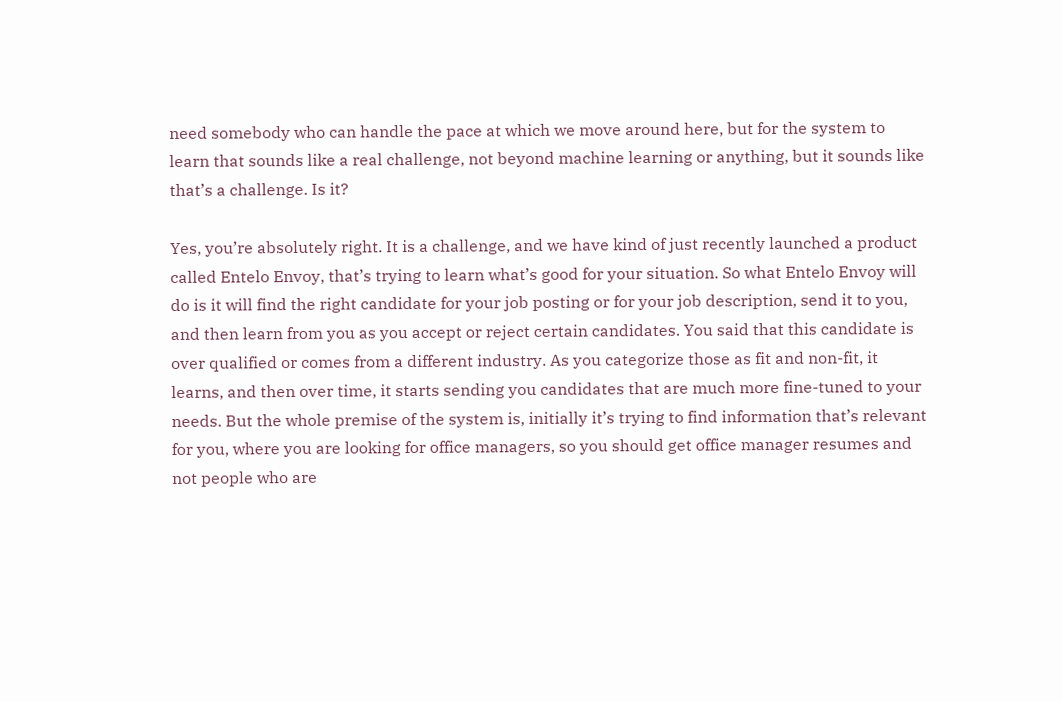need somebody who can handle the pace at which we move around here, but for the system to learn that sounds like a real challenge, not beyond machine learning or anything, but it sounds like that’s a challenge. Is it?

Yes, you’re absolutely right. It is a challenge, and we have kind of just recently launched a product called Entelo Envoy, that’s trying to learn what’s good for your situation. So what Entelo Envoy will do is it will find the right candidate for your job posting or for your job description, send it to you, and then learn from you as you accept or reject certain candidates. You said that this candidate is over qualified or comes from a different industry. As you categorize those as fit and non-fit, it learns, and then over time, it starts sending you candidates that are much more fine-tuned to your needs. But the whole premise of the system is, initially it’s trying to find information that’s relevant for you, where you are looking for office managers, so you should get office manager resumes and not people who are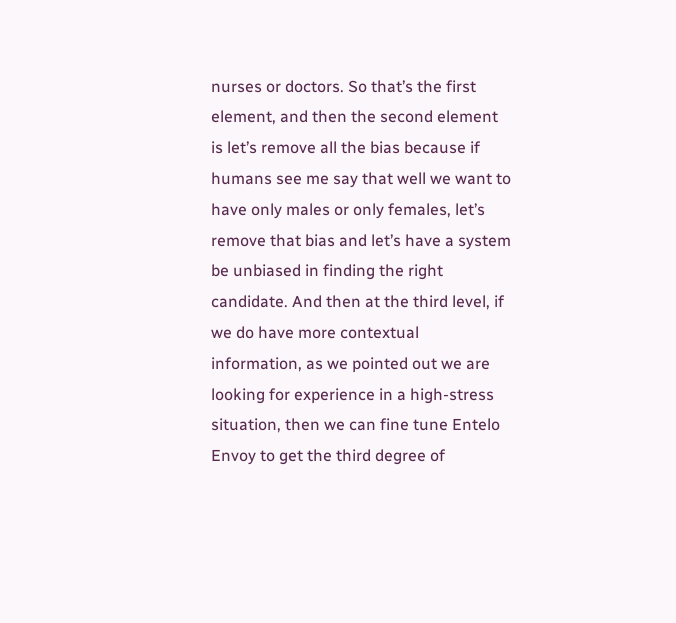nurses or doctors. So that’s the first element, and then the second element is let’s remove all the bias because if humans see me say that well we want to have only males or only females, let’s remove that bias and let’s have a system be unbiased in finding the right candidate. And then at the third level, if we do have more contextual information, as we pointed out we are looking for experience in a high-stress situation, then we can fine tune Entelo Envoy to get the third degree of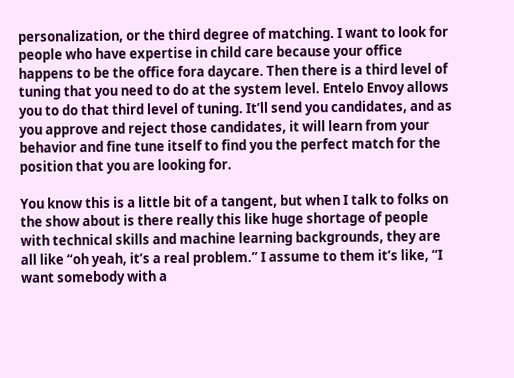personalization, or the third degree of matching. I want to look for people who have expertise in child care because your office happens to be the office fora daycare. Then there is a third level of tuning that you need to do at the system level. Entelo Envoy allows you to do that third level of tuning. It’ll send you candidates, and as you approve and reject those candidates, it will learn from your behavior and fine tune itself to find you the perfect match for the position that you are looking for.

You know this is a little bit of a tangent, but when I talk to folks on the show about is there really this like huge shortage of people with technical skills and machine learning backgrounds, they are all like “oh yeah, it’s a real problem.” I assume to them it’s like, “I want somebody with a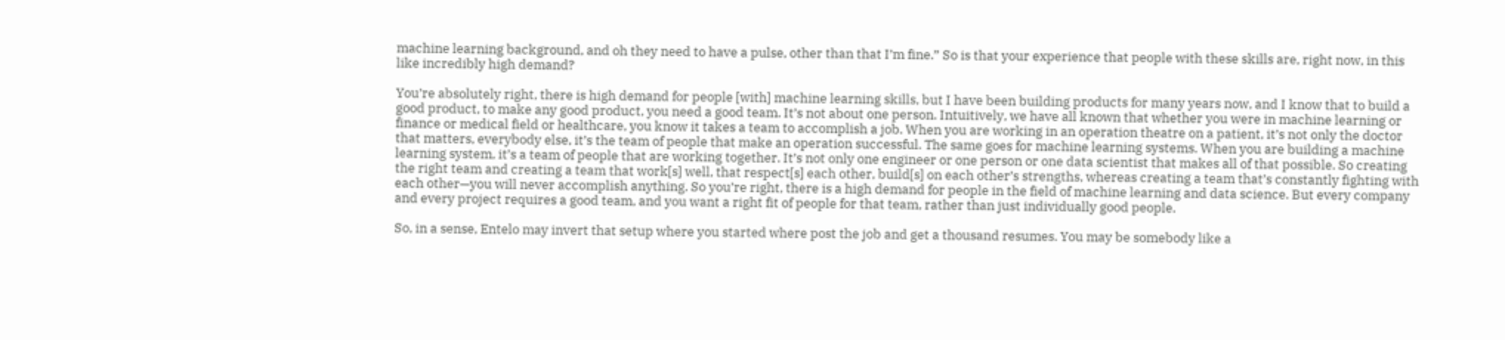machine learning background, and oh they need to have a pulse, other than that I’m fine.” So is that your experience that people with these skills are, right now, in this like incredibly high demand?

You’re absolutely right, there is high demand for people [with] machine learning skills, but I have been building products for many years now, and I know that to build a good product, to make any good product, you need a good team. It’s not about one person. Intuitively, we have all known that whether you were in machine learning or finance or medical field or healthcare, you know it takes a team to accomplish a job. When you are working in an operation theatre on a patient, it’s not only the doctor that matters, everybody else, it’s the team of people that make an operation successful. The same goes for machine learning systems. When you are building a machine learning system, it’s a team of people that are working together. It’s not only one engineer or one person or one data scientist that makes all of that possible. So creating the right team and creating a team that work[s] well, that respect[s] each other, build[s] on each other’s strengths, whereas creating a team that’s constantly fighting with each other—you will never accomplish anything. So you’re right, there is a high demand for people in the field of machine learning and data science. But every company and every project requires a good team, and you want a right fit of people for that team, rather than just individually good people.

So, in a sense, Entelo may invert that setup where you started where post the job and get a thousand resumes. You may be somebody like a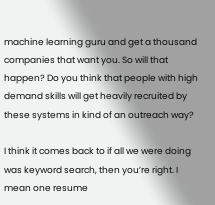machine learning guru and get a thousand companies that want you. So will that happen? Do you think that people with high demand skills will get heavily recruited by these systems in kind of an outreach way?

I think it comes back to if all we were doing was keyword search, then you’re right. I mean one resume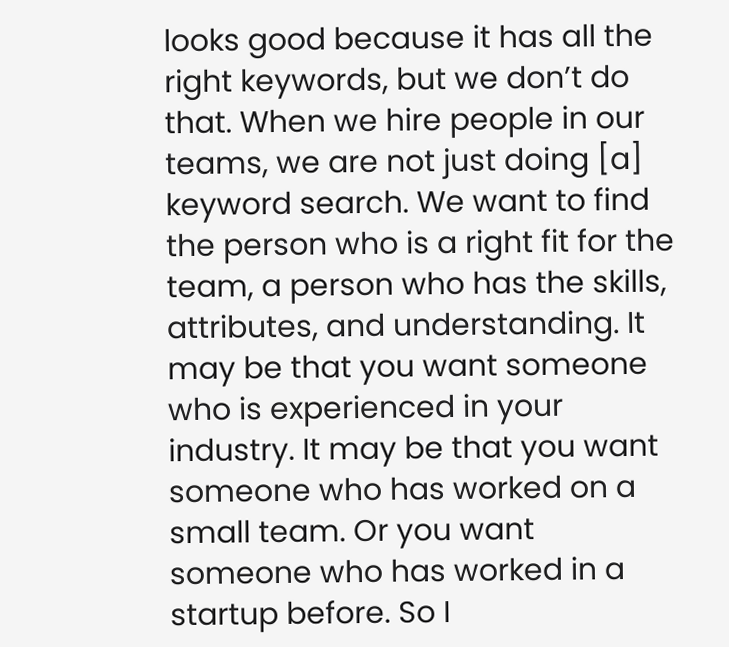looks good because it has all the right keywords, but we don’t do that. When we hire people in our teams, we are not just doing [a] keyword search. We want to find the person who is a right fit for the team, a person who has the skills, attributes, and understanding. It may be that you want someone who is experienced in your industry. It may be that you want someone who has worked on a small team. Or you want someone who has worked in a startup before. So I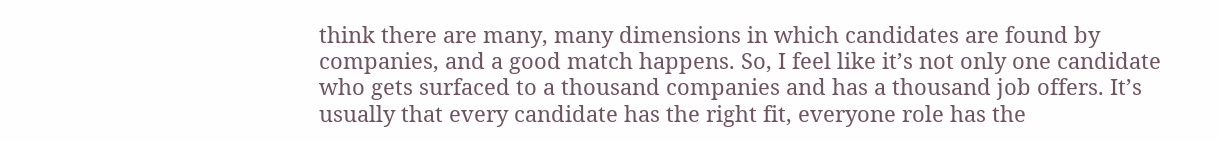think there are many, many dimensions in which candidates are found by companies, and a good match happens. So, I feel like it’s not only one candidate who gets surfaced to a thousand companies and has a thousand job offers. It’s usually that every candidate has the right fit, everyone role has the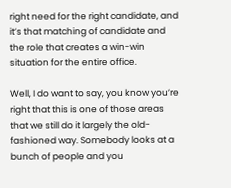right need for the right candidate, and it’s that matching of candidate and the role that creates a win-win situation for the entire office.

Well, I do want to say, you know you’re right that this is one of those areas that we still do it largely the old-fashioned way. Somebody looks at a bunch of people and you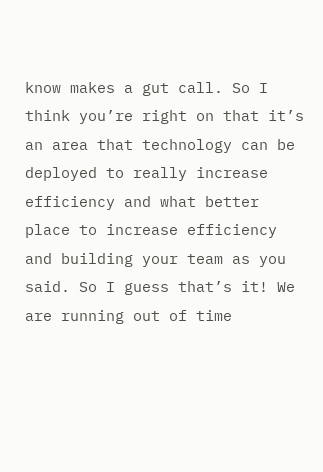know makes a gut call. So I think you’re right on that it’s an area that technology can be deployed to really increase efficiency and what better place to increase efficiency and building your team as you said. So I guess that’s it! We are running out of time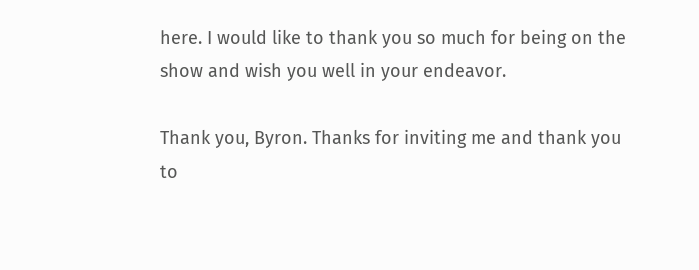here. I would like to thank you so much for being on the show and wish you well in your endeavor.

Thank you, Byron. Thanks for inviting me and thank you to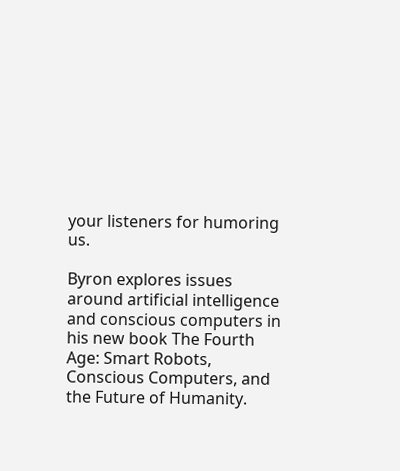your listeners for humoring us.

Byron explores issues around artificial intelligence and conscious computers in his new book The Fourth Age: Smart Robots, Conscious Computers, and the Future of Humanity.